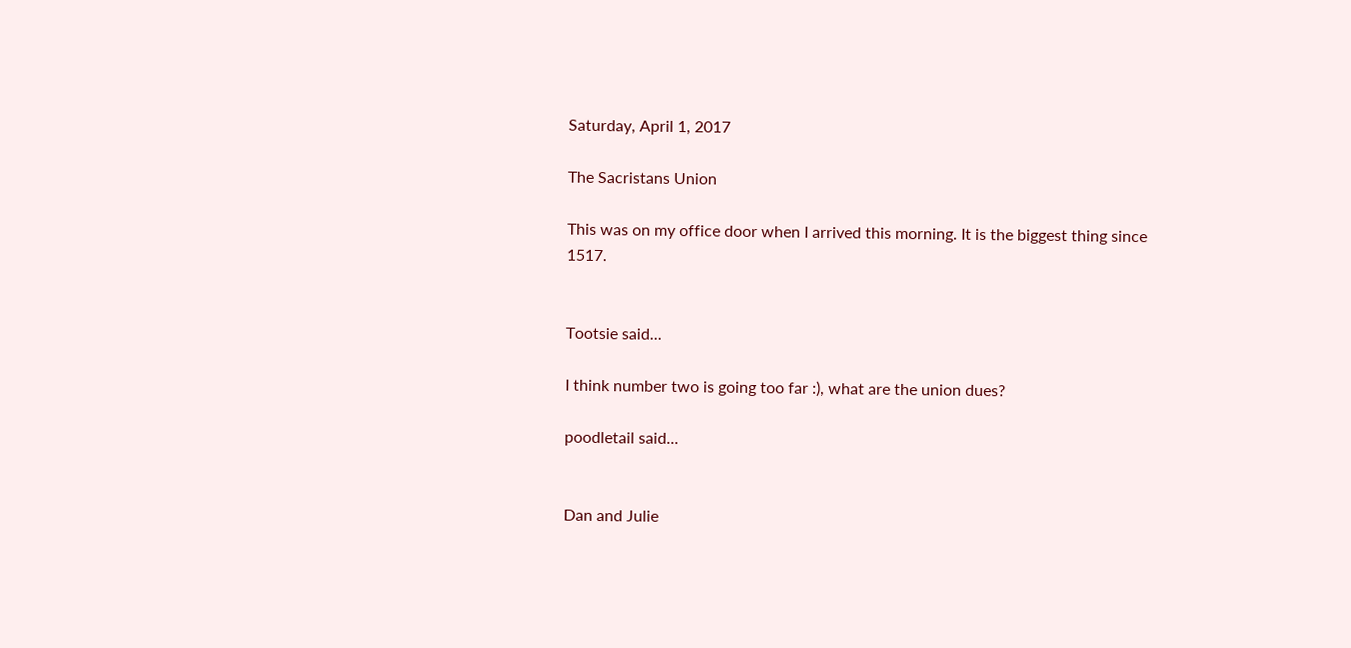Saturday, April 1, 2017

The Sacristans Union

This was on my office door when I arrived this morning. It is the biggest thing since 1517.


Tootsie said...

I think number two is going too far :), what are the union dues?

poodletail said...


Dan and Julie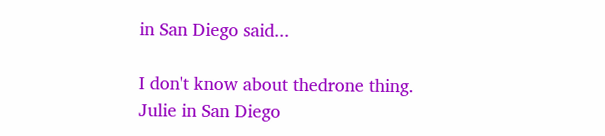in San Diego said...

I don't know about thedrone thing.
Julie in San Diego